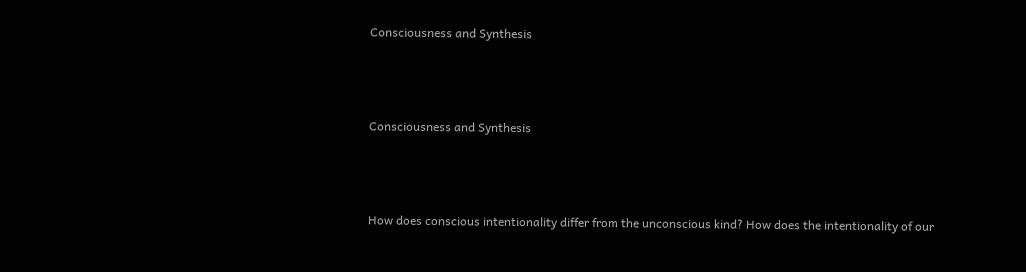Consciousness and Synthesis



Consciousness and Synthesis



How does conscious intentionality differ from the unconscious kind? How does the intentionality of our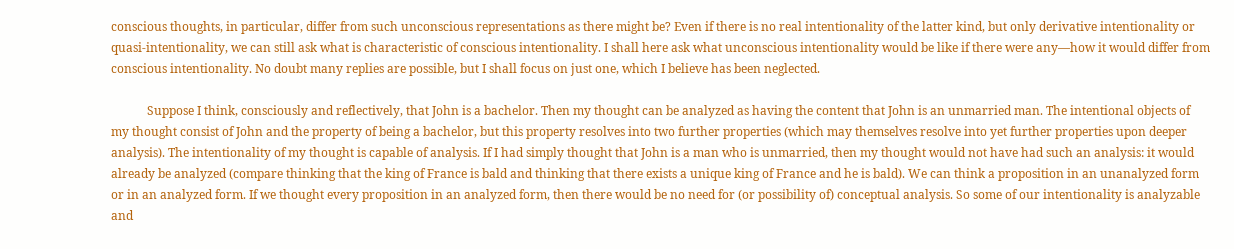conscious thoughts, in particular, differ from such unconscious representations as there might be? Even if there is no real intentionality of the latter kind, but only derivative intentionality or quasi-intentionality, we can still ask what is characteristic of conscious intentionality. I shall here ask what unconscious intentionality would be like if there were any—how it would differ from conscious intentionality. No doubt many replies are possible, but I shall focus on just one, which I believe has been neglected.

            Suppose I think, consciously and reflectively, that John is a bachelor. Then my thought can be analyzed as having the content that John is an unmarried man. The intentional objects of my thought consist of John and the property of being a bachelor, but this property resolves into two further properties (which may themselves resolve into yet further properties upon deeper analysis). The intentionality of my thought is capable of analysis. If I had simply thought that John is a man who is unmarried, then my thought would not have had such an analysis: it would already be analyzed (compare thinking that the king of France is bald and thinking that there exists a unique king of France and he is bald). We can think a proposition in an unanalyzed form or in an analyzed form. If we thought every proposition in an analyzed form, then there would be no need for (or possibility of) conceptual analysis. So some of our intentionality is analyzable and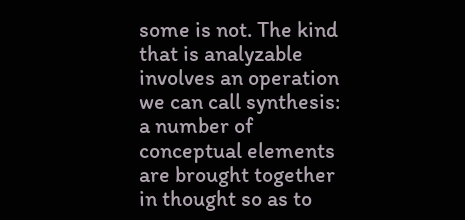some is not. The kind that is analyzable involves an operation we can call synthesis: a number of conceptual elements are brought together in thought so as to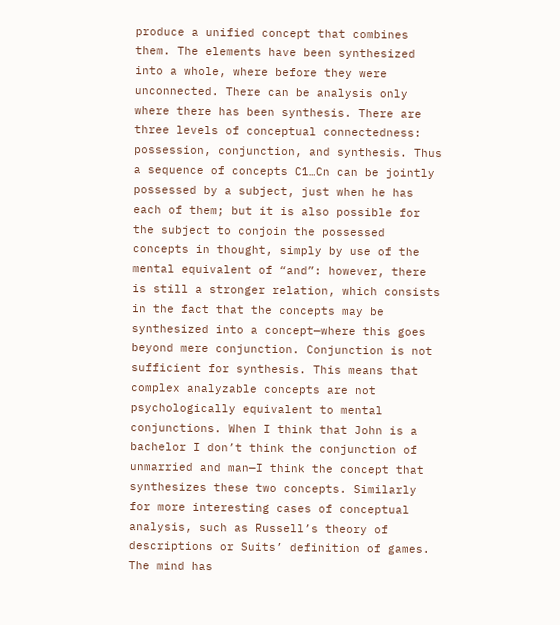produce a unified concept that combines them. The elements have been synthesized into a whole, where before they were unconnected. There can be analysis only where there has been synthesis. There are three levels of conceptual connectedness: possession, conjunction, and synthesis. Thus a sequence of concepts C1…Cn can be jointly possessed by a subject, just when he has each of them; but it is also possible for the subject to conjoin the possessed concepts in thought, simply by use of the mental equivalent of “and”: however, there is still a stronger relation, which consists in the fact that the concepts may be synthesized into a concept—where this goes beyond mere conjunction. Conjunction is not sufficient for synthesis. This means that complex analyzable concepts are not psychologically equivalent to mental conjunctions. When I think that John is a bachelor I don’t think the conjunction of unmarried and man—I think the concept that synthesizes these two concepts. Similarly for more interesting cases of conceptual analysis, such as Russell’s theory of descriptions or Suits’ definition of games. The mind has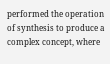performed the operation of synthesis to produce a complex concept, where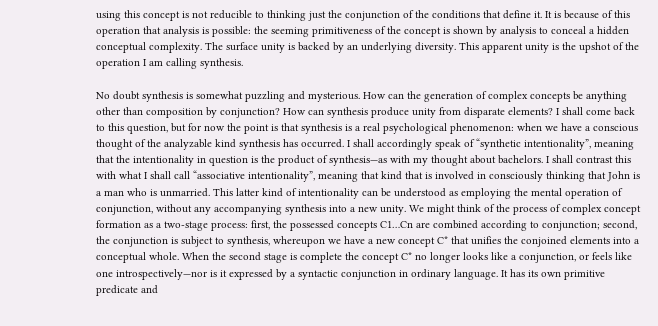using this concept is not reducible to thinking just the conjunction of the conditions that define it. It is because of this operation that analysis is possible: the seeming primitiveness of the concept is shown by analysis to conceal a hidden conceptual complexity. The surface unity is backed by an underlying diversity. This apparent unity is the upshot of the operation I am calling synthesis.

No doubt synthesis is somewhat puzzling and mysterious. How can the generation of complex concepts be anything other than composition by conjunction? How can synthesis produce unity from disparate elements? I shall come back to this question, but for now the point is that synthesis is a real psychological phenomenon: when we have a conscious thought of the analyzable kind synthesis has occurred. I shall accordingly speak of “synthetic intentionality”, meaning that the intentionality in question is the product of synthesis—as with my thought about bachelors. I shall contrast this with what I shall call “associative intentionality”, meaning that kind that is involved in consciously thinking that John is a man who is unmarried. This latter kind of intentionality can be understood as employing the mental operation of conjunction, without any accompanying synthesis into a new unity. We might think of the process of complex concept formation as a two-stage process: first, the possessed concepts C1…Cn are combined according to conjunction; second, the conjunction is subject to synthesis, whereupon we have a new concept C* that unifies the conjoined elements into a conceptual whole. When the second stage is complete the concept C* no longer looks like a conjunction, or feels like one introspectively—nor is it expressed by a syntactic conjunction in ordinary language. It has its own primitive predicate and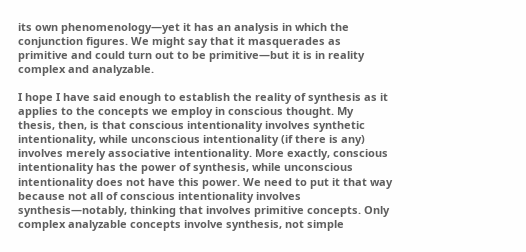its own phenomenology—yet it has an analysis in which the conjunction figures. We might say that it masquerades as primitive and could turn out to be primitive—but it is in reality complex and analyzable.

I hope I have said enough to establish the reality of synthesis as it applies to the concepts we employ in conscious thought. My thesis, then, is that conscious intentionality involves synthetic intentionality, while unconscious intentionality (if there is any) involves merely associative intentionality. More exactly, conscious intentionality has the power of synthesis, while unconscious intentionality does not have this power. We need to put it that way because not all of conscious intentionality involves synthesis—notably, thinking that involves primitive concepts. Only complex analyzable concepts involve synthesis, not simple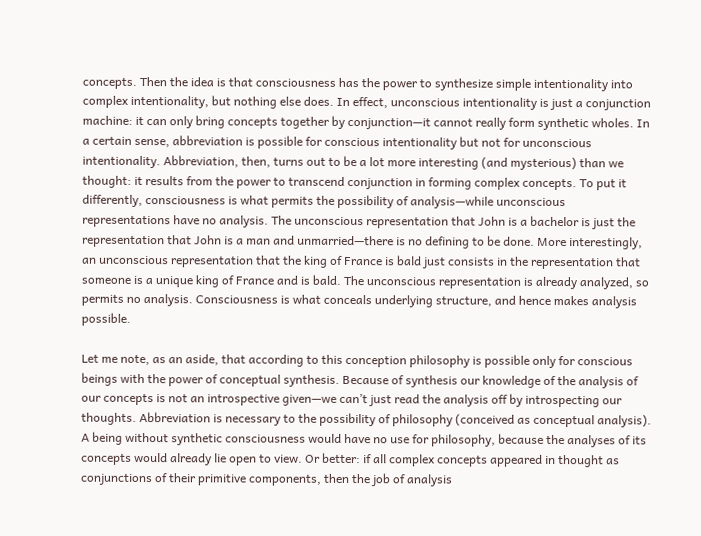concepts. Then the idea is that consciousness has the power to synthesize simple intentionality into complex intentionality, but nothing else does. In effect, unconscious intentionality is just a conjunction machine: it can only bring concepts together by conjunction—it cannot really form synthetic wholes. In a certain sense, abbreviation is possible for conscious intentionality but not for unconscious intentionality. Abbreviation, then, turns out to be a lot more interesting (and mysterious) than we thought: it results from the power to transcend conjunction in forming complex concepts. To put it differently, consciousness is what permits the possibility of analysis—while unconscious representations have no analysis. The unconscious representation that John is a bachelor is just the representation that John is a man and unmarried—there is no defining to be done. More interestingly, an unconscious representation that the king of France is bald just consists in the representation that someone is a unique king of France and is bald. The unconscious representation is already analyzed, so permits no analysis. Consciousness is what conceals underlying structure, and hence makes analysis possible.

Let me note, as an aside, that according to this conception philosophy is possible only for conscious beings with the power of conceptual synthesis. Because of synthesis our knowledge of the analysis of our concepts is not an introspective given—we can’t just read the analysis off by introspecting our thoughts. Abbreviation is necessary to the possibility of philosophy (conceived as conceptual analysis). A being without synthetic consciousness would have no use for philosophy, because the analyses of its concepts would already lie open to view. Or better: if all complex concepts appeared in thought as conjunctions of their primitive components, then the job of analysis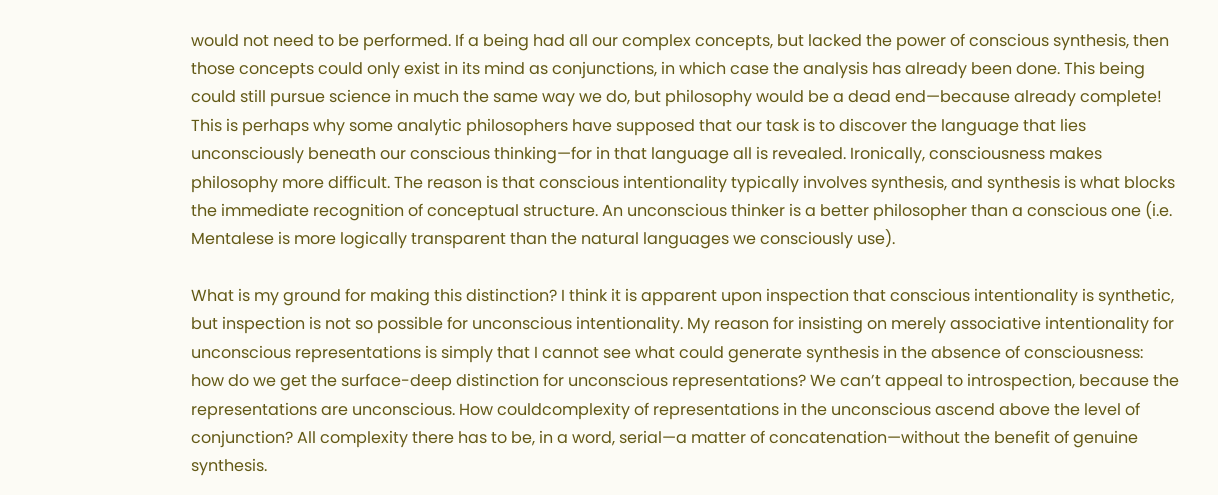would not need to be performed. If a being had all our complex concepts, but lacked the power of conscious synthesis, then those concepts could only exist in its mind as conjunctions, in which case the analysis has already been done. This being could still pursue science in much the same way we do, but philosophy would be a dead end—because already complete! This is perhaps why some analytic philosophers have supposed that our task is to discover the language that lies unconsciously beneath our conscious thinking—for in that language all is revealed. Ironically, consciousness makes philosophy more difficult. The reason is that conscious intentionality typically involves synthesis, and synthesis is what blocks the immediate recognition of conceptual structure. An unconscious thinker is a better philosopher than a conscious one (i.e. Mentalese is more logically transparent than the natural languages we consciously use).

What is my ground for making this distinction? I think it is apparent upon inspection that conscious intentionality is synthetic, but inspection is not so possible for unconscious intentionality. My reason for insisting on merely associative intentionality for unconscious representations is simply that I cannot see what could generate synthesis in the absence of consciousness: how do we get the surface-deep distinction for unconscious representations? We can’t appeal to introspection, because the representations are unconscious. How couldcomplexity of representations in the unconscious ascend above the level of conjunction? All complexity there has to be, in a word, serial—a matter of concatenation—without the benefit of genuine synthesis.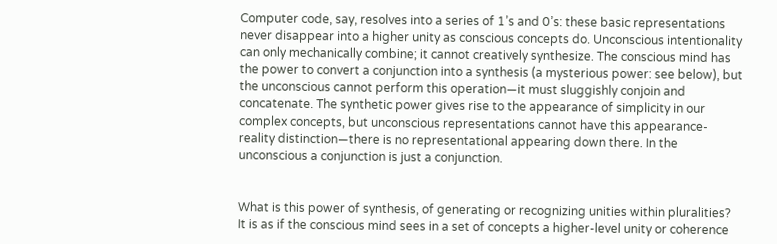Computer code, say, resolves into a series of 1’s and 0’s: these basic representations never disappear into a higher unity as conscious concepts do. Unconscious intentionality can only mechanically combine; it cannot creatively synthesize. The conscious mind has the power to convert a conjunction into a synthesis (a mysterious power: see below), but the unconscious cannot perform this operation—it must sluggishly conjoin and concatenate. The synthetic power gives rise to the appearance of simplicity in our complex concepts, but unconscious representations cannot have this appearance-reality distinction—there is no representational appearing down there. In the unconscious a conjunction is just a conjunction.


What is this power of synthesis, of generating or recognizing unities within pluralities? It is as if the conscious mind sees in a set of concepts a higher-level unity or coherence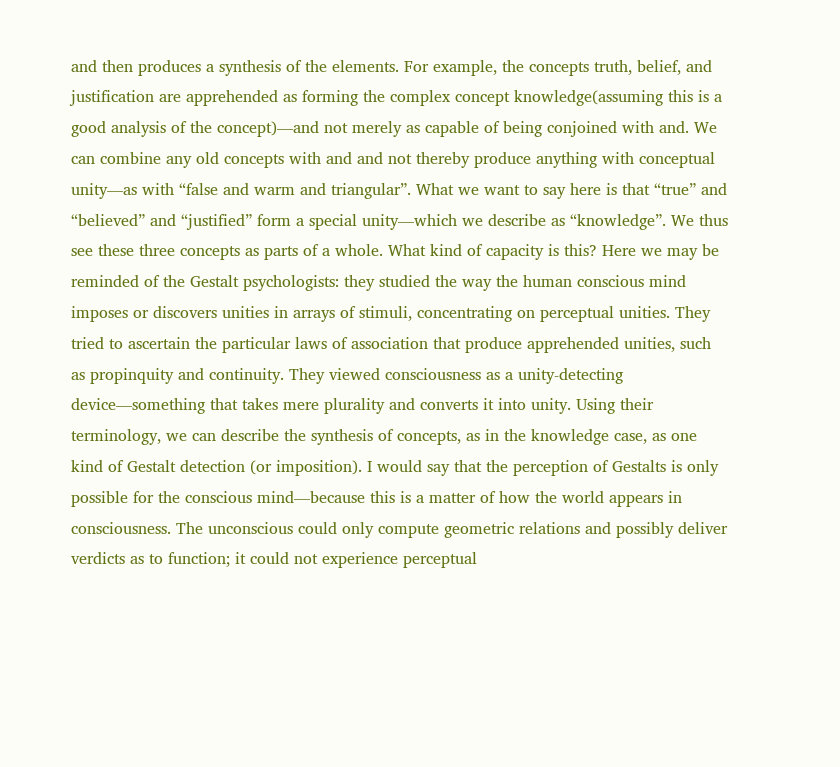and then produces a synthesis of the elements. For example, the concepts truth, belief, and justification are apprehended as forming the complex concept knowledge(assuming this is a good analysis of the concept)—and not merely as capable of being conjoined with and. We can combine any old concepts with and and not thereby produce anything with conceptual unity—as with “false and warm and triangular”. What we want to say here is that “true” and “believed” and “justified” form a special unity—which we describe as “knowledge”. We thus see these three concepts as parts of a whole. What kind of capacity is this? Here we may be reminded of the Gestalt psychologists: they studied the way the human conscious mind imposes or discovers unities in arrays of stimuli, concentrating on perceptual unities. They tried to ascertain the particular laws of association that produce apprehended unities, such as propinquity and continuity. They viewed consciousness as a unity-detecting device—something that takes mere plurality and converts it into unity. Using their terminology, we can describe the synthesis of concepts, as in the knowledge case, as one kind of Gestalt detection (or imposition). I would say that the perception of Gestalts is only possible for the conscious mind—because this is a matter of how the world appears in consciousness. The unconscious could only compute geometric relations and possibly deliver verdicts as to function; it could not experience perceptual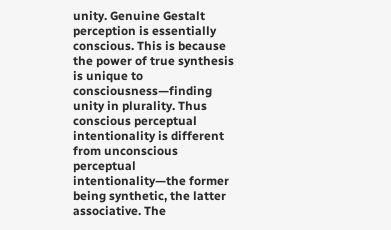unity. Genuine Gestalt perception is essentially conscious. This is because the power of true synthesis is unique to consciousness—finding unity in plurality. Thus conscious perceptual intentionality is different from unconscious perceptual intentionality—the former being synthetic, the latter associative. The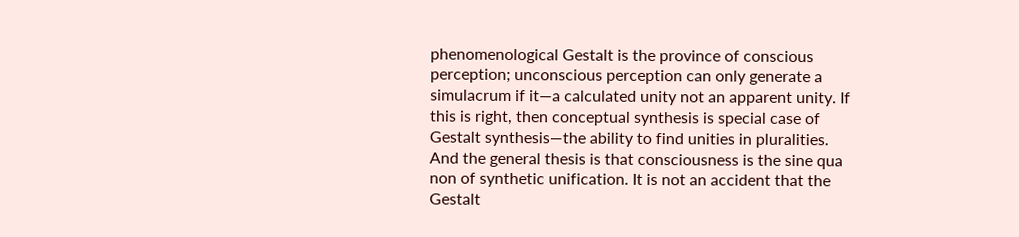phenomenological Gestalt is the province of conscious perception; unconscious perception can only generate a simulacrum if it—a calculated unity not an apparent unity. If this is right, then conceptual synthesis is special case of Gestalt synthesis—the ability to find unities in pluralities. And the general thesis is that consciousness is the sine qua non of synthetic unification. It is not an accident that the Gestalt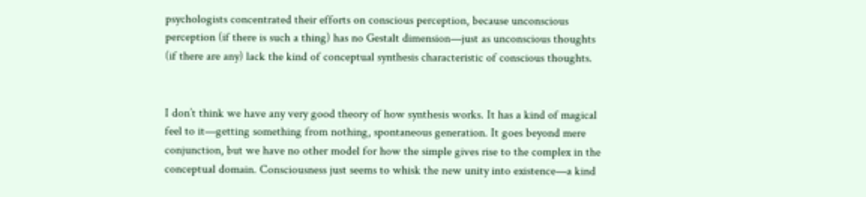psychologists concentrated their efforts on conscious perception, because unconscious perception (if there is such a thing) has no Gestalt dimension—just as unconscious thoughts (if there are any) lack the kind of conceptual synthesis characteristic of conscious thoughts.


I don’t think we have any very good theory of how synthesis works. It has a kind of magical feel to it—getting something from nothing, spontaneous generation. It goes beyond mere conjunction, but we have no other model for how the simple gives rise to the complex in the conceptual domain. Consciousness just seems to whisk the new unity into existence—a kind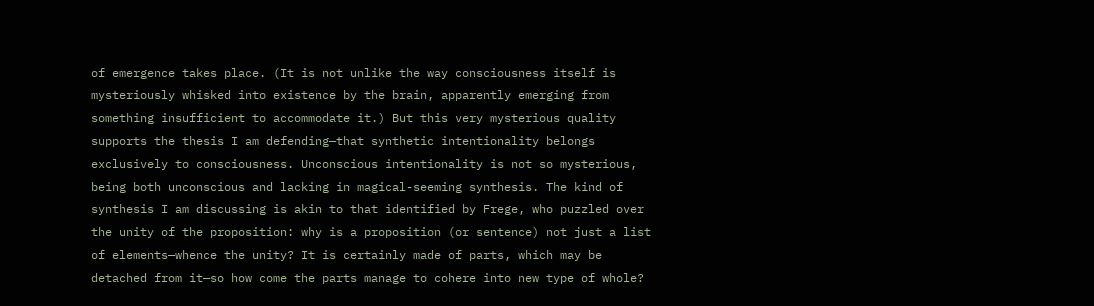of emergence takes place. (It is not unlike the way consciousness itself is mysteriously whisked into existence by the brain, apparently emerging from something insufficient to accommodate it.) But this very mysterious quality supports the thesis I am defending—that synthetic intentionality belongs exclusively to consciousness. Unconscious intentionality is not so mysterious, being both unconscious and lacking in magical-seeming synthesis. The kind of synthesis I am discussing is akin to that identified by Frege, who puzzled over the unity of the proposition: why is a proposition (or sentence) not just a list of elements—whence the unity? It is certainly made of parts, which may be detached from it—so how come the parts manage to cohere into new type of whole?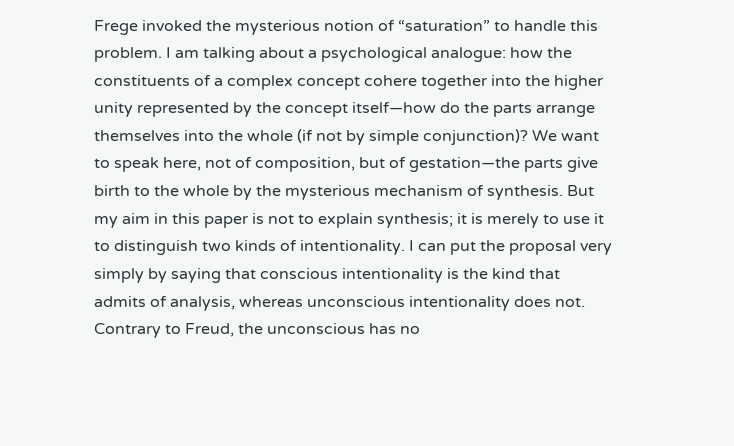Frege invoked the mysterious notion of “saturation” to handle this problem. I am talking about a psychological analogue: how the constituents of a complex concept cohere together into the higher unity represented by the concept itself—how do the parts arrange themselves into the whole (if not by simple conjunction)? We want to speak here, not of composition, but of gestation—the parts give birth to the whole by the mysterious mechanism of synthesis. But my aim in this paper is not to explain synthesis; it is merely to use it to distinguish two kinds of intentionality. I can put the proposal very simply by saying that conscious intentionality is the kind that admits of analysis, whereas unconscious intentionality does not. Contrary to Freud, the unconscious has no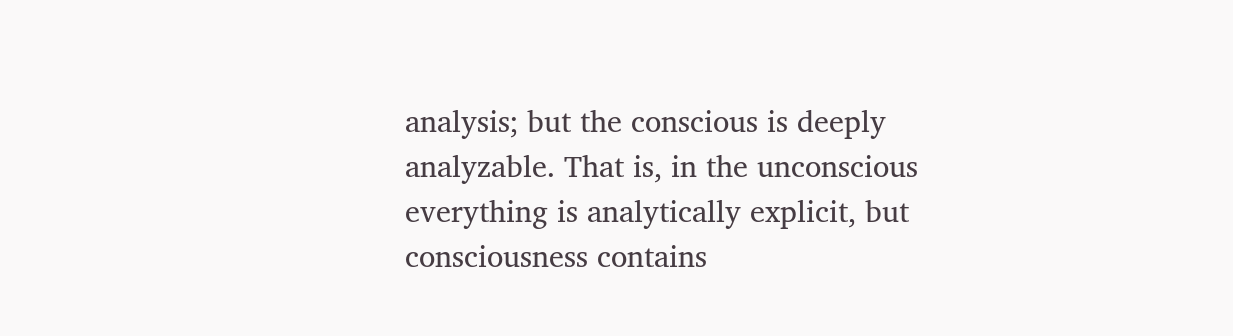analysis; but the conscious is deeply analyzable. That is, in the unconscious everything is analytically explicit, but consciousness contains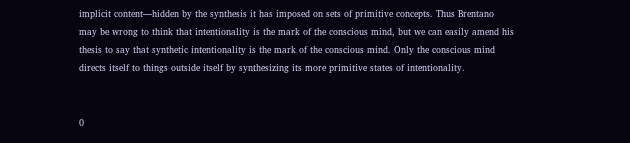implicit content—hidden by the synthesis it has imposed on sets of primitive concepts. Thus Brentano may be wrong to think that intentionality is the mark of the conscious mind, but we can easily amend his thesis to say that synthetic intentionality is the mark of the conscious mind. Only the conscious mind directs itself to things outside itself by synthesizing its more primitive states of intentionality.


0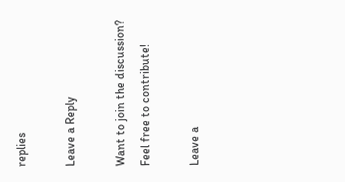replies

Leave a Reply

Want to join the discussion?
Feel free to contribute!

Leave a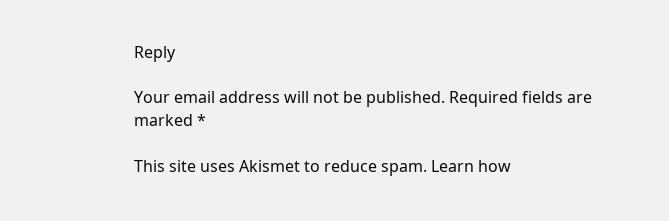Reply

Your email address will not be published. Required fields are marked *

This site uses Akismet to reduce spam. Learn how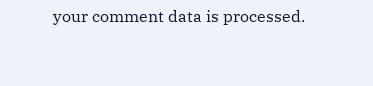your comment data is processed.